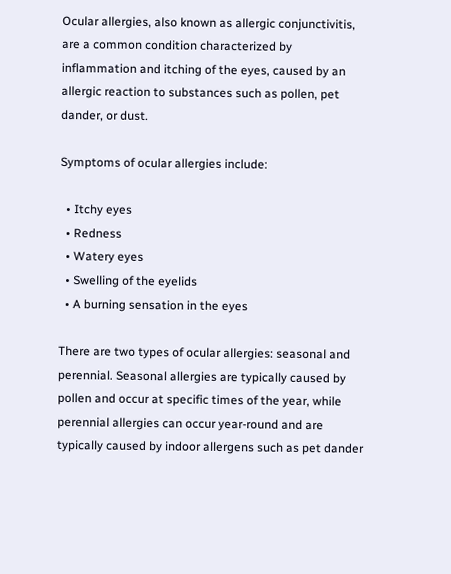Ocular allergies, also known as allergic conjunctivitis, are a common condition characterized by inflammation and itching of the eyes, caused by an allergic reaction to substances such as pollen, pet dander, or dust.

Symptoms of ocular allergies include:

  • Itchy eyes
  • Redness
  • Watery eyes
  • Swelling of the eyelids
  • A burning sensation in the eyes

There are two types of ocular allergies: seasonal and perennial. Seasonal allergies are typically caused by pollen and occur at specific times of the year, while perennial allergies can occur year-round and are typically caused by indoor allergens such as pet dander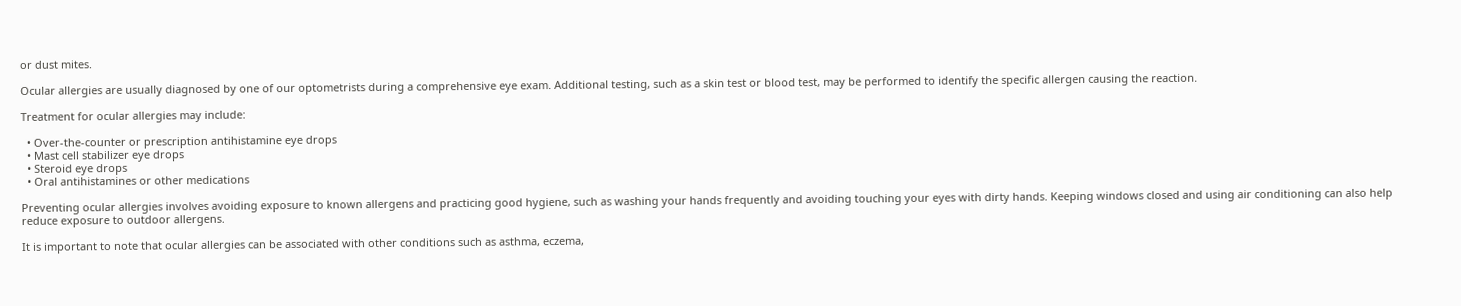or dust mites.

Ocular allergies are usually diagnosed by one of our optometrists during a comprehensive eye exam. Additional testing, such as a skin test or blood test, may be performed to identify the specific allergen causing the reaction.

Treatment for ocular allergies may include:

  • Over-the-counter or prescription antihistamine eye drops
  • Mast cell stabilizer eye drops
  • Steroid eye drops
  • Oral antihistamines or other medications

Preventing ocular allergies involves avoiding exposure to known allergens and practicing good hygiene, such as washing your hands frequently and avoiding touching your eyes with dirty hands. Keeping windows closed and using air conditioning can also help reduce exposure to outdoor allergens.

It is important to note that ocular allergies can be associated with other conditions such as asthma, eczema,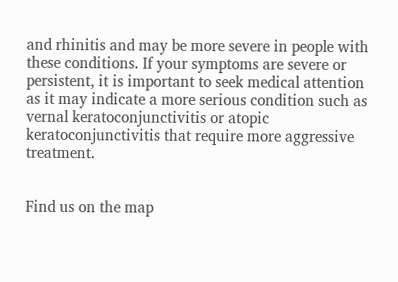and rhinitis and may be more severe in people with these conditions. If your symptoms are severe or persistent, it is important to seek medical attention as it may indicate a more serious condition such as vernal keratoconjunctivitis or atopic keratoconjunctivitis that require more aggressive treatment.


Find us on the map